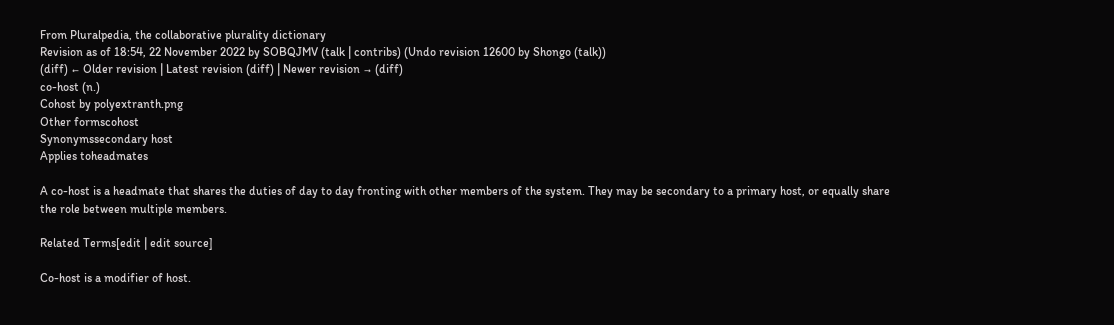From Pluralpedia, the collaborative plurality dictionary
Revision as of 18:54, 22 November 2022 by SOBQJMV (talk | contribs) (Undo revision 12600 by Shongo (talk))
(diff) ← Older revision | Latest revision (diff) | Newer revision → (diff)
co-host (n.)
Cohost by polyextranth.png
Other formscohost
Synonymssecondary host
Applies toheadmates

A co-host is a headmate that shares the duties of day to day fronting with other members of the system. They may be secondary to a primary host, or equally share the role between multiple members.

Related Terms[edit | edit source]

Co-host is a modifier of host.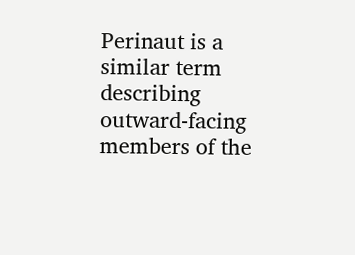Perinaut is a similar term describing outward-facing members of the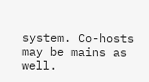system. Co-hosts may be mains as well.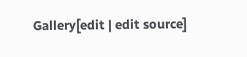Gallery[edit | edit source]